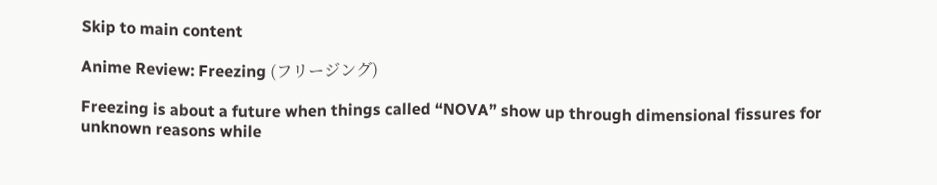Skip to main content

Anime Review: Freezing (フリージング)

Freezing is about a future when things called “NOVA” show up through dimensional fissures for unknown reasons while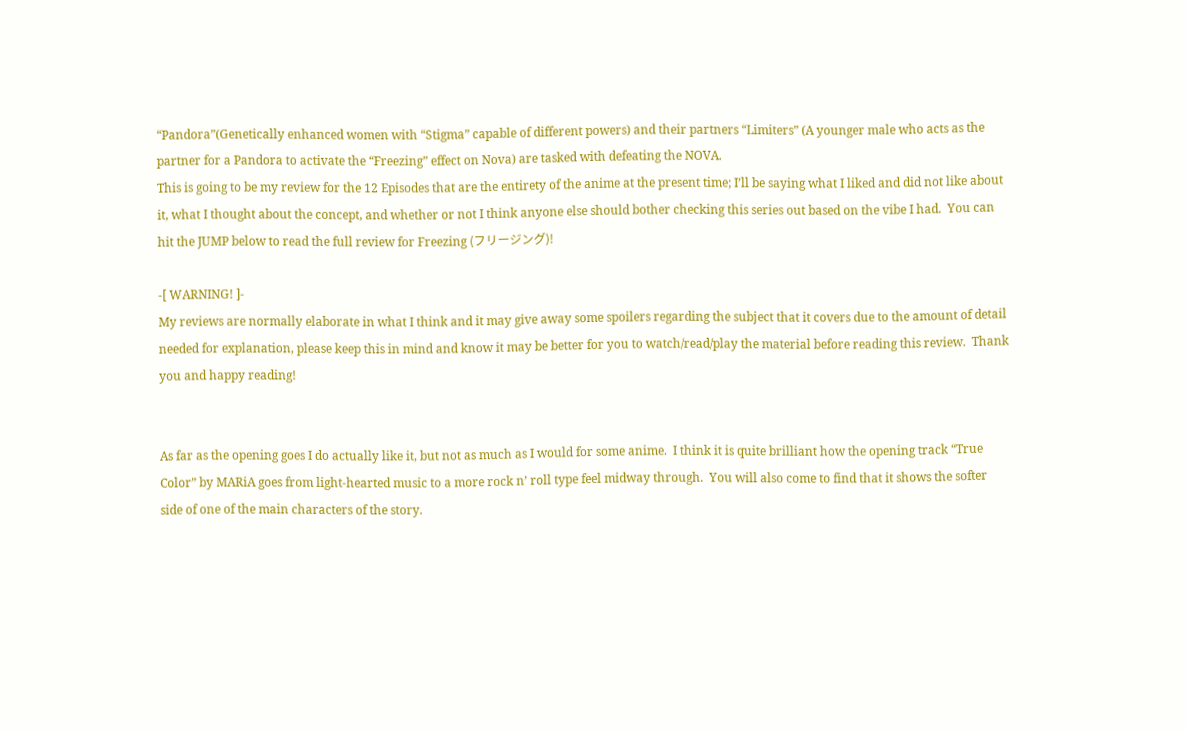“Pandora”(Genetically enhanced women with “Stigma” capable of different powers) and their partners “Limiters” (A younger male who acts as the partner for a Pandora to activate the “Freezing” effect on Nova) are tasked with defeating the NOVA.
This is going to be my review for the 12 Episodes that are the entirety of the anime at the present time; I’ll be saying what I liked and did not like about it, what I thought about the concept, and whether or not I think anyone else should bother checking this series out based on the vibe I had.  You can hit the JUMP below to read the full review for Freezing (フリージング)!

-[ WARNING! ]-
My reviews are normally elaborate in what I think and it may give away some spoilers regarding the subject that it covers due to the amount of detail needed for explanation, please keep this in mind and know it may be better for you to watch/read/play the material before reading this review.  Thank you and happy reading!


As far as the opening goes I do actually like it, but not as much as I would for some anime.  I think it is quite brilliant how the opening track “True Color” by MARiA goes from light-hearted music to a more rock n’ roll type feel midway through.  You will also come to find that it shows the softer side of one of the main characters of the story.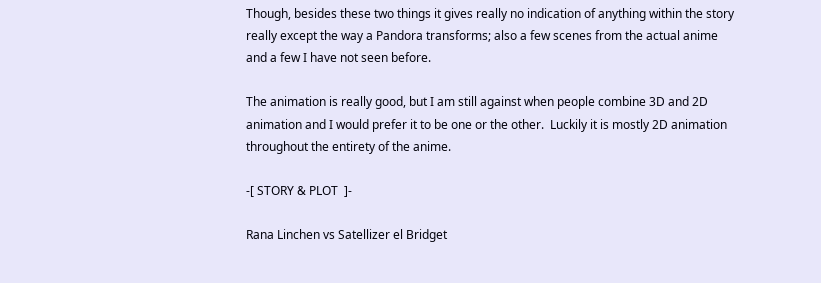Though, besides these two things it gives really no indication of anything within the story really except the way a Pandora transforms; also a few scenes from the actual anime and a few I have not seen before.

The animation is really good, but I am still against when people combine 3D and 2D animation and I would prefer it to be one or the other.  Luckily it is mostly 2D animation throughout the entirety of the anime.

-[ STORY & PLOT  ]-

Rana Linchen vs Satellizer el Bridget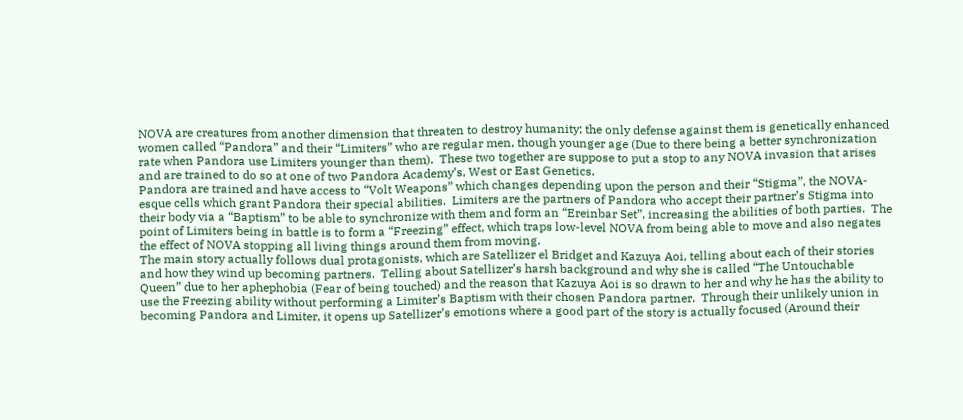NOVA are creatures from another dimension that threaten to destroy humanity; the only defense against them is genetically enhanced women called “Pandora” and their “Limiters” who are regular men, though younger age (Due to there being a better synchronization rate when Pandora use Limiters younger than them).  These two together are suppose to put a stop to any NOVA invasion that arises and are trained to do so at one of two Pandora Academy’s, West or East Genetics.
Pandora are trained and have access to “Volt Weapons” which changes depending upon the person and their “Stigma”, the NOVA-esque cells which grant Pandora their special abilities.  Limiters are the partners of Pandora who accept their partner’s Stigma into their body via a “Baptism” to be able to synchronize with them and form an “Ereinbar Set”, increasing the abilities of both parties.  The point of Limiters being in battle is to form a “Freezing” effect, which traps low-level NOVA from being able to move and also negates the effect of NOVA stopping all living things around them from moving.
The main story actually follows dual protagonists, which are Satellizer el Bridget and Kazuya Aoi, telling about each of their stories and how they wind up becoming partners.  Telling about Satellizer’s harsh background and why she is called “The Untouchable Queen” due to her aphephobia (Fear of being touched) and the reason that Kazuya Aoi is so drawn to her and why he has the ability to use the Freezing ability without performing a Limiter’s Baptism with their chosen Pandora partner.  Through their unlikely union in becoming Pandora and Limiter, it opens up Satellizer’s emotions where a good part of the story is actually focused (Around their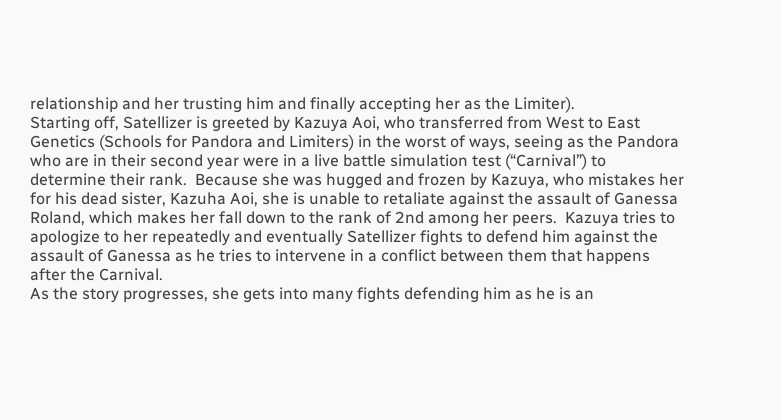relationship and her trusting him and finally accepting her as the Limiter).
Starting off, Satellizer is greeted by Kazuya Aoi, who transferred from West to East Genetics (Schools for Pandora and Limiters) in the worst of ways, seeing as the Pandora who are in their second year were in a live battle simulation test (“Carnival”) to determine their rank.  Because she was hugged and frozen by Kazuya, who mistakes her for his dead sister, Kazuha Aoi, she is unable to retaliate against the assault of Ganessa Roland, which makes her fall down to the rank of 2nd among her peers.  Kazuya tries to apologize to her repeatedly and eventually Satellizer fights to defend him against the assault of Ganessa as he tries to intervene in a conflict between them that happens after the Carnival.
As the story progresses, she gets into many fights defending him as he is an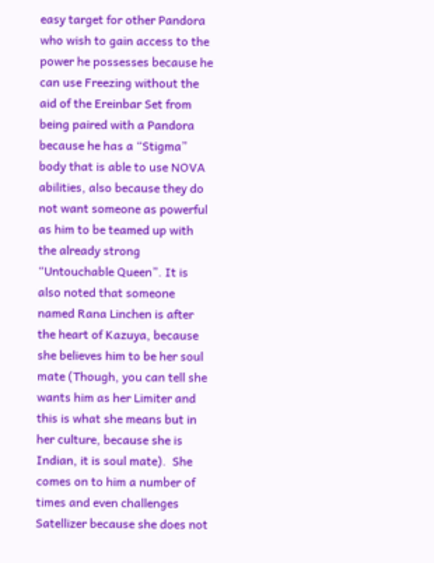easy target for other Pandora who wish to gain access to the power he possesses because he can use Freezing without the aid of the Ereinbar Set from being paired with a Pandora because he has a “Stigma” body that is able to use NOVA abilities, also because they do not want someone as powerful as him to be teamed up with the already strong “Untouchable Queen”. It is also noted that someone named Rana Linchen is after the heart of Kazuya, because she believes him to be her soul mate (Though, you can tell she wants him as her Limiter and this is what she means but in her culture, because she is Indian, it is soul mate).  She comes on to him a number of times and even challenges Satellizer because she does not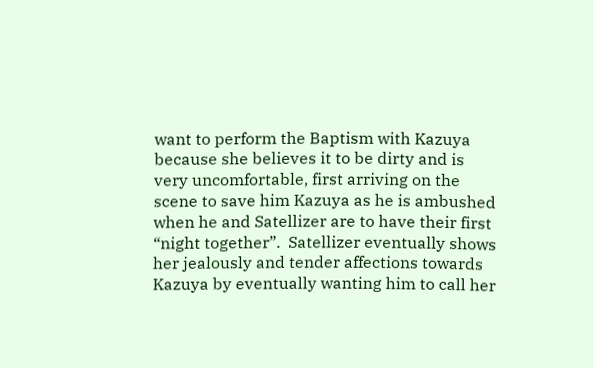want to perform the Baptism with Kazuya because she believes it to be dirty and is very uncomfortable, first arriving on the scene to save him Kazuya as he is ambushed when he and Satellizer are to have their first “night together”.  Satellizer eventually shows her jealously and tender affections towards Kazuya by eventually wanting him to call her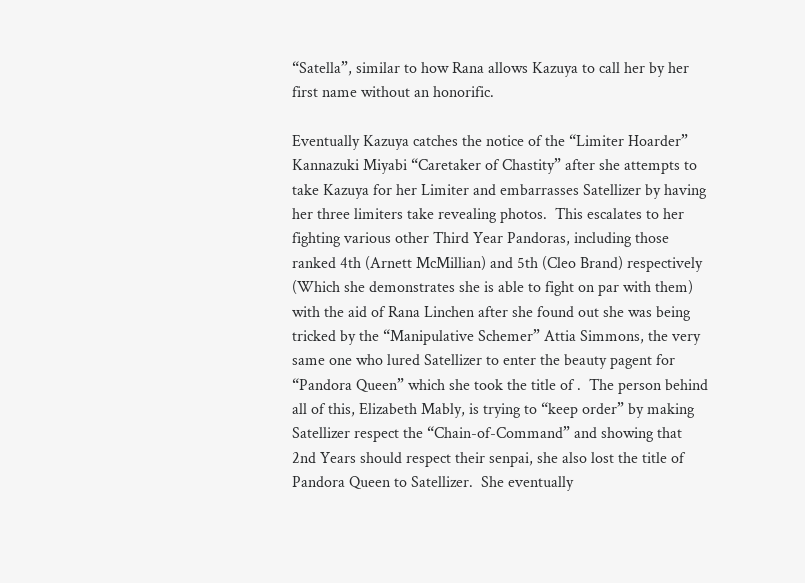“Satella”, similar to how Rana allows Kazuya to call her by her first name without an honorific.

Eventually Kazuya catches the notice of the “Limiter Hoarder” Kannazuki Miyabi “Caretaker of Chastity” after she attempts to take Kazuya for her Limiter and embarrasses Satellizer by having her three limiters take revealing photos.  This escalates to her fighting various other Third Year Pandoras, including those ranked 4th (Arnett McMillian) and 5th (Cleo Brand) respectively (Which she demonstrates she is able to fight on par with them) with the aid of Rana Linchen after she found out she was being tricked by the “Manipulative Schemer” Attia Simmons, the very same one who lured Satellizer to enter the beauty pagent for “Pandora Queen” which she took the title of .  The person behind all of this, Elizabeth Mably, is trying to “keep order” by making Satellizer respect the “Chain-of-Command” and showing that 2nd Years should respect their senpai, she also lost the title of Pandora Queen to Satellizer.  She eventually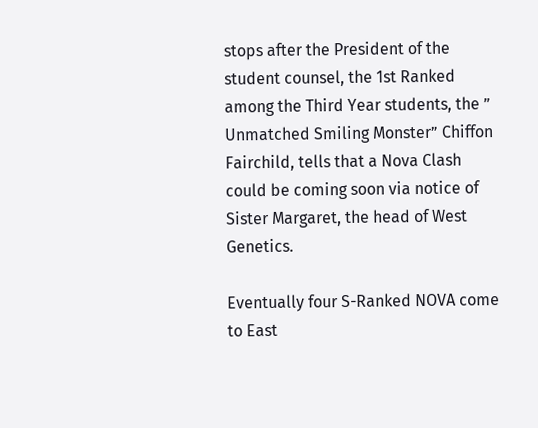stops after the President of the student counsel, the 1st Ranked among the Third Year students, the ” Unmatched Smiling Monster” Chiffon Fairchild, tells that a Nova Clash could be coming soon via notice of Sister Margaret, the head of West Genetics.

Eventually four S-Ranked NOVA come to East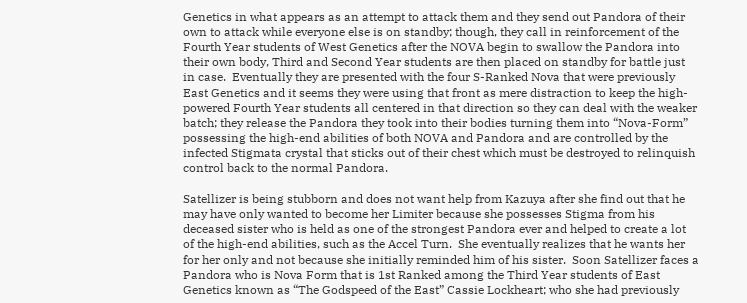Genetics in what appears as an attempt to attack them and they send out Pandora of their own to attack while everyone else is on standby; though, they call in reinforcement of the Fourth Year students of West Genetics after the NOVA begin to swallow the Pandora into their own body, Third and Second Year students are then placed on standby for battle just in case.  Eventually they are presented with the four S-Ranked Nova that were previously East Genetics and it seems they were using that front as mere distraction to keep the high-powered Fourth Year students all centered in that direction so they can deal with the weaker batch; they release the Pandora they took into their bodies turning them into “Nova-Form” possessing the high-end abilities of both NOVA and Pandora and are controlled by the infected Stigmata crystal that sticks out of their chest which must be destroyed to relinquish control back to the normal Pandora.

Satellizer is being stubborn and does not want help from Kazuya after she find out that he may have only wanted to become her Limiter because she possesses Stigma from his deceased sister who is held as one of the strongest Pandora ever and helped to create a lot of the high-end abilities, such as the Accel Turn.  She eventually realizes that he wants her for her only and not because she initially reminded him of his sister.  Soon Satellizer faces a Pandora who is Nova Form that is 1st Ranked among the Third Year students of East Genetics known as “The Godspeed of the East” Cassie Lockheart; who she had previously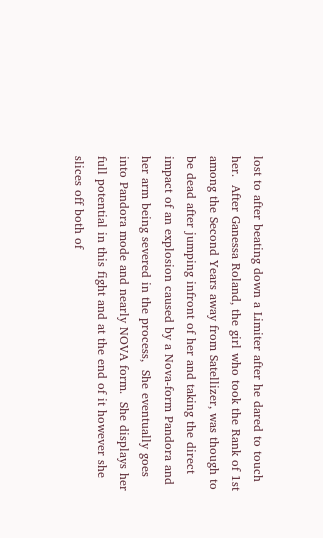lost to after beating down a Limiter after he dared to touch her.  After Ganessa Roland, the girl who took the Rank of 1st among the Second Years away from Satellizer, was though to be dead after jumping infront of her and taking the direct impact of an explosion caused by a Nova-form Pandora and her arm being severed in the process,  She eventually goes into Pandora mode and nearly NOVA form.  She displays her full potential in this fight and at the end of it however she slices off both of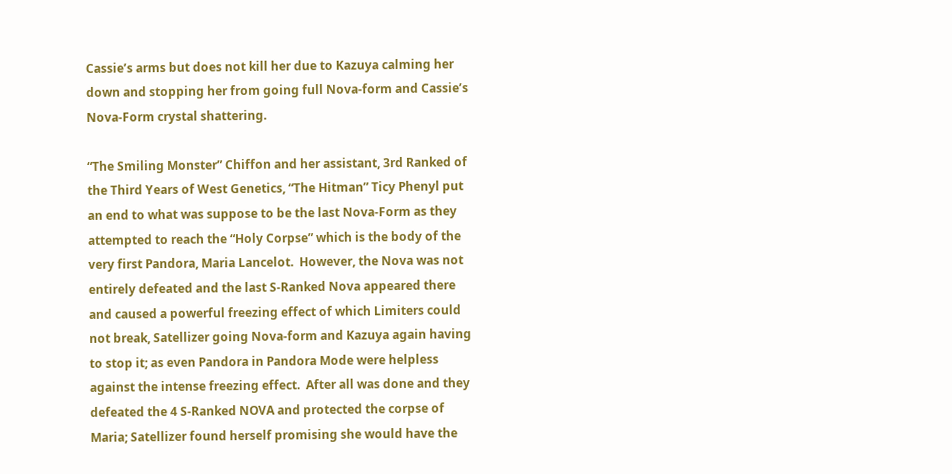Cassie’s arms but does not kill her due to Kazuya calming her down and stopping her from going full Nova-form and Cassie’s Nova-Form crystal shattering.

“The Smiling Monster” Chiffon and her assistant, 3rd Ranked of the Third Years of West Genetics, “The Hitman” Ticy Phenyl put an end to what was suppose to be the last Nova-Form as they attempted to reach the “Holy Corpse” which is the body of the very first Pandora, Maria Lancelot.  However, the Nova was not entirely defeated and the last S-Ranked Nova appeared there and caused a powerful freezing effect of which Limiters could not break, Satellizer going Nova-form and Kazuya again having to stop it; as even Pandora in Pandora Mode were helpless against the intense freezing effect.  After all was done and they defeated the 4 S-Ranked NOVA and protected the corpse of Maria; Satellizer found herself promising she would have the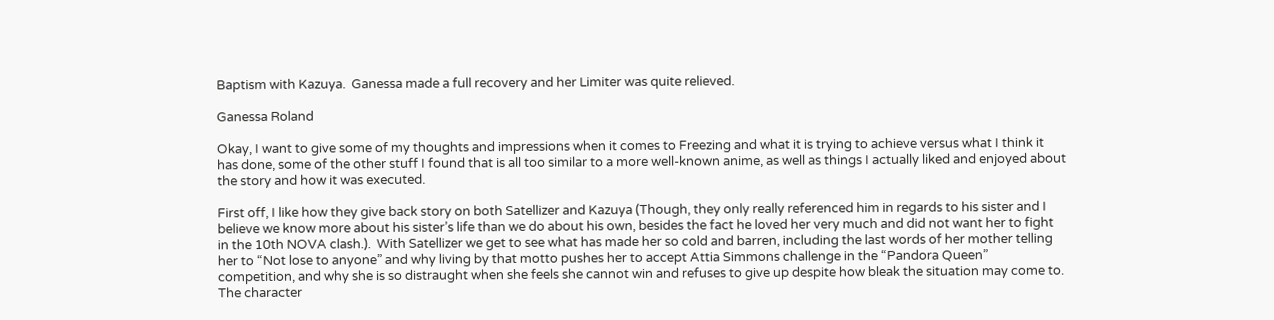Baptism with Kazuya.  Ganessa made a full recovery and her Limiter was quite relieved.

Ganessa Roland

Okay, I want to give some of my thoughts and impressions when it comes to Freezing and what it is trying to achieve versus what I think it has done, some of the other stuff I found that is all too similar to a more well-known anime, as well as things I actually liked and enjoyed about the story and how it was executed.

First off, I like how they give back story on both Satellizer and Kazuya (Though, they only really referenced him in regards to his sister and I believe we know more about his sister’s life than we do about his own, besides the fact he loved her very much and did not want her to fight in the 10th NOVA clash.).  With Satellizer we get to see what has made her so cold and barren, including the last words of her mother telling her to “Not lose to anyone” and why living by that motto pushes her to accept Attia Simmons challenge in the “Pandora Queen” competition, and why she is so distraught when she feels she cannot win and refuses to give up despite how bleak the situation may come to.  The character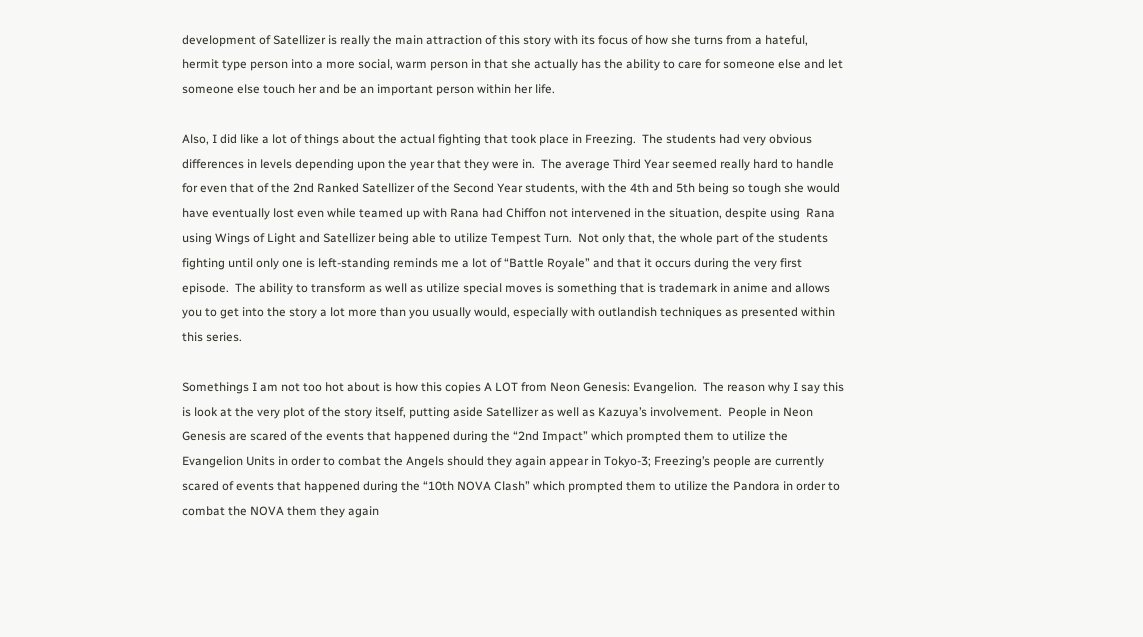development of Satellizer is really the main attraction of this story with its focus of how she turns from a hateful, hermit type person into a more social, warm person in that she actually has the ability to care for someone else and let someone else touch her and be an important person within her life.

Also, I did like a lot of things about the actual fighting that took place in Freezing.  The students had very obvious differences in levels depending upon the year that they were in.  The average Third Year seemed really hard to handle for even that of the 2nd Ranked Satellizer of the Second Year students, with the 4th and 5th being so tough she would have eventually lost even while teamed up with Rana had Chiffon not intervened in the situation, despite using  Rana using Wings of Light and Satellizer being able to utilize Tempest Turn.  Not only that, the whole part of the students fighting until only one is left-standing reminds me a lot of “Battle Royale” and that it occurs during the very first episode.  The ability to transform as well as utilize special moves is something that is trademark in anime and allows you to get into the story a lot more than you usually would, especially with outlandish techniques as presented within this series.

Somethings I am not too hot about is how this copies A LOT from Neon Genesis: Evangelion.  The reason why I say this is look at the very plot of the story itself, putting aside Satellizer as well as Kazuya’s involvement.  People in Neon Genesis are scared of the events that happened during the “2nd Impact” which prompted them to utilize the Evangelion Units in order to combat the Angels should they again appear in Tokyo-3; Freezing’s people are currently scared of events that happened during the “10th NOVA Clash” which prompted them to utilize the Pandora in order to combat the NOVA them they again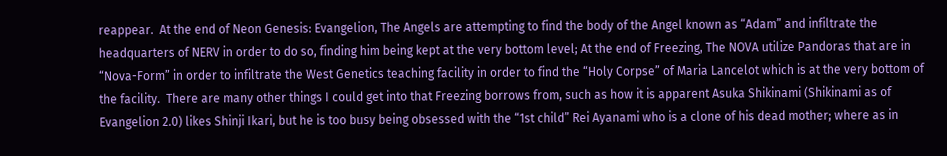reappear.  At the end of Neon Genesis: Evangelion, The Angels are attempting to find the body of the Angel known as “Adam” and infiltrate the headquarters of NERV in order to do so, finding him being kept at the very bottom level; At the end of Freezing, The NOVA utilize Pandoras that are in “Nova-Form” in order to infiltrate the West Genetics teaching facility in order to find the “Holy Corpse” of Maria Lancelot which is at the very bottom of the facility.  There are many other things I could get into that Freezing borrows from, such as how it is apparent Asuka Shikinami (Shikinami as of Evangelion 2.0) likes Shinji Ikari, but he is too busy being obsessed with the “1st child” Rei Ayanami who is a clone of his dead mother; where as in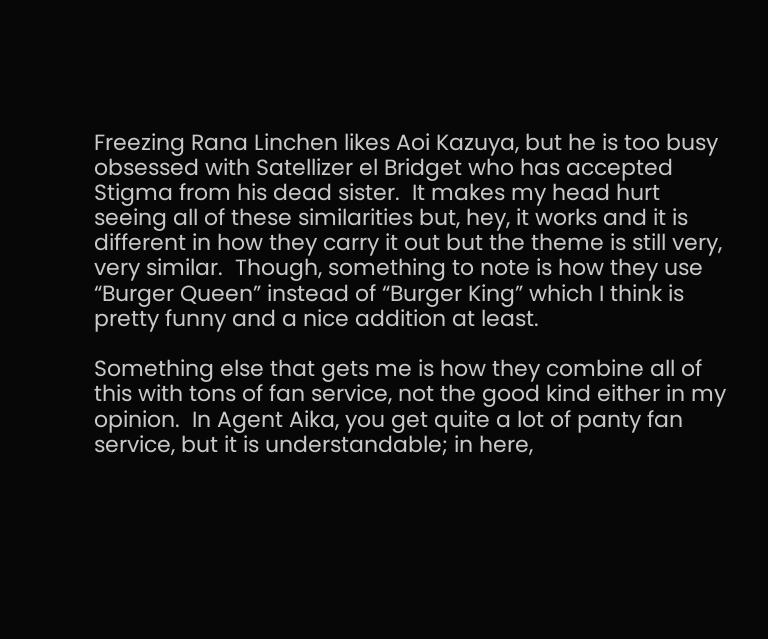Freezing Rana Linchen likes Aoi Kazuya, but he is too busy obsessed with Satellizer el Bridget who has accepted Stigma from his dead sister.  It makes my head hurt seeing all of these similarities but, hey, it works and it is different in how they carry it out but the theme is still very, very similar.  Though, something to note is how they use “Burger Queen” instead of “Burger King” which I think is pretty funny and a nice addition at least.

Something else that gets me is how they combine all of this with tons of fan service, not the good kind either in my opinion.  In Agent Aika, you get quite a lot of panty fan service, but it is understandable; in here,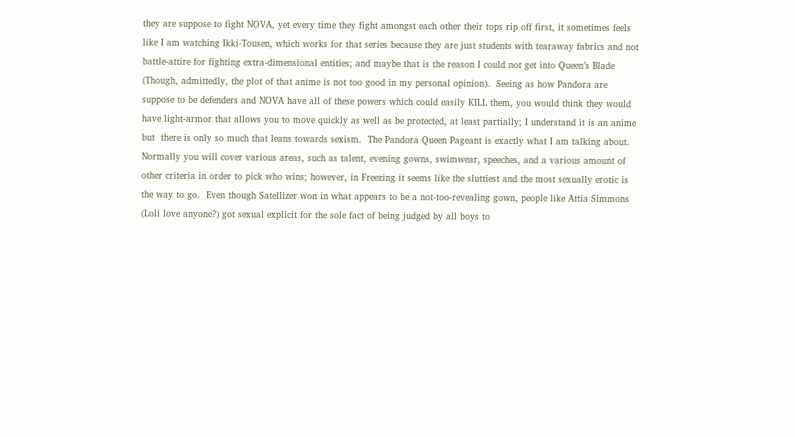they are suppose to fight NOVA, yet every time they fight amongst each other their tops rip off first, it sometimes feels like I am watching Ikki-Tousen, which works for that series because they are just students with tearaway fabrics and not battle-attire for fighting extra-dimensional entities; and maybe that is the reason I could not get into Queen’s Blade (Though, admittedly, the plot of that anime is not too good in my personal opinion).  Seeing as how Pandora are suppose to be defenders and NOVA have all of these powers which could easily KILL them, you would think they would have light-armor that allows you to move quickly as well as be protected, at least partially; I understand it is an anime but  there is only so much that leans towards sexism.  The Pandora Queen Pageant is exactly what I am talking about.  Normally you will cover various areas, such as talent, evening gowns, swimwear, speeches, and a various amount of other criteria in order to pick who wins; however, in Freezing it seems like the sluttiest and the most sexually erotic is the way to go.  Even though Satellizer won in what appears to be a not-too-revealing gown, people like Attia Simmons (Loli love anyone?) got sexual explicit for the sole fact of being judged by all boys to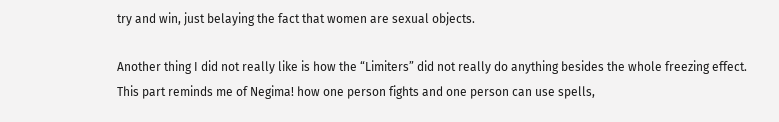try and win, just belaying the fact that women are sexual objects.

Another thing I did not really like is how the “Limiters” did not really do anything besides the whole freezing effect.  This part reminds me of Negima! how one person fights and one person can use spells,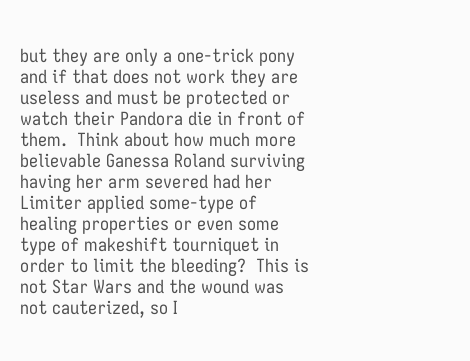but they are only a one-trick pony and if that does not work they are useless and must be protected or watch their Pandora die in front of them.  Think about how much more believable Ganessa Roland surviving having her arm severed had her Limiter applied some-type of healing properties or even some type of makeshift tourniquet in order to limit the bleeding?  This is not Star Wars and the wound was not cauterized, so I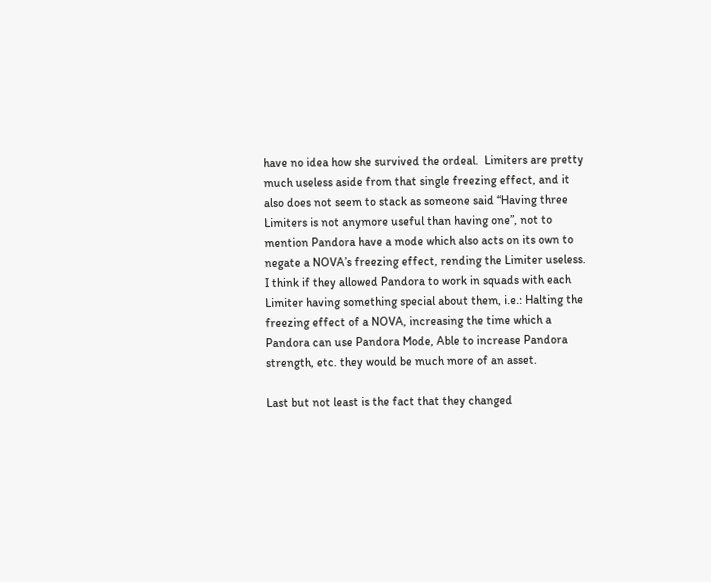have no idea how she survived the ordeal.  Limiters are pretty much useless aside from that single freezing effect, and it also does not seem to stack as someone said “Having three Limiters is not anymore useful than having one”, not to mention Pandora have a mode which also acts on its own to negate a NOVA’s freezing effect, rending the Limiter useless.  I think if they allowed Pandora to work in squads with each Limiter having something special about them, i.e.: Halting the freezing effect of a NOVA, increasing the time which a Pandora can use Pandora Mode, Able to increase Pandora strength, etc. they would be much more of an asset.

Last but not least is the fact that they changed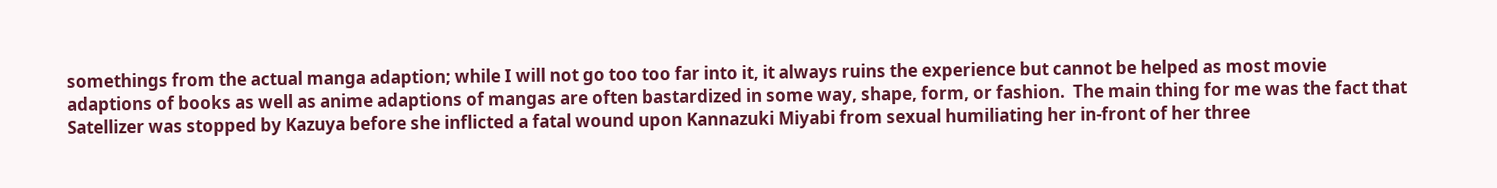somethings from the actual manga adaption; while I will not go too too far into it, it always ruins the experience but cannot be helped as most movie adaptions of books as well as anime adaptions of mangas are often bastardized in some way, shape, form, or fashion.  The main thing for me was the fact that Satellizer was stopped by Kazuya before she inflicted a fatal wound upon Kannazuki Miyabi from sexual humiliating her in-front of her three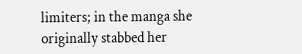limiters; in the manga she originally stabbed her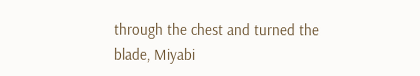through the chest and turned the blade, Miyabi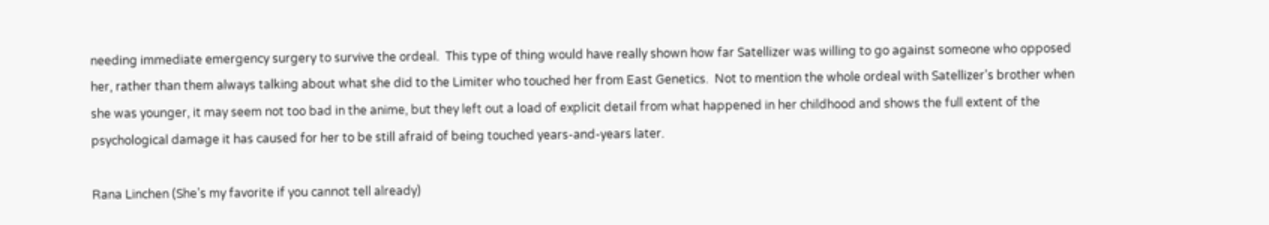needing immediate emergency surgery to survive the ordeal.  This type of thing would have really shown how far Satellizer was willing to go against someone who opposed her, rather than them always talking about what she did to the Limiter who touched her from East Genetics.  Not to mention the whole ordeal with Satellizer’s brother when she was younger, it may seem not too bad in the anime, but they left out a load of explicit detail from what happened in her childhood and shows the full extent of the psychological damage it has caused for her to be still afraid of being touched years-and-years later.

Rana Linchen (She’s my favorite if you cannot tell already)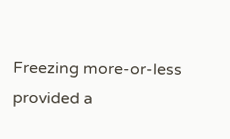Freezing more-or-less provided a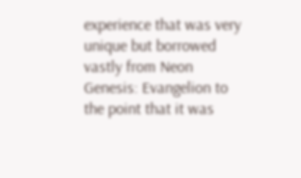experience that was very unique but borrowed vastly from Neon Genesis: Evangelion to the point that it was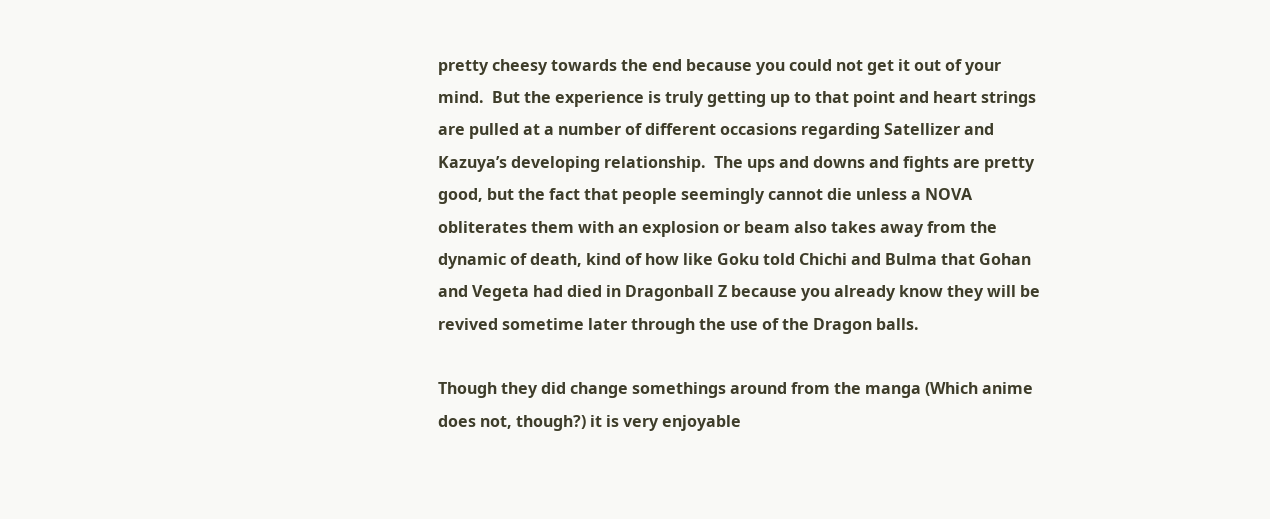pretty cheesy towards the end because you could not get it out of your mind.  But the experience is truly getting up to that point and heart strings are pulled at a number of different occasions regarding Satellizer and Kazuya’s developing relationship.  The ups and downs and fights are pretty good, but the fact that people seemingly cannot die unless a NOVA obliterates them with an explosion or beam also takes away from the dynamic of death, kind of how like Goku told Chichi and Bulma that Gohan and Vegeta had died in Dragonball Z because you already know they will be revived sometime later through the use of the Dragon balls.

Though they did change somethings around from the manga (Which anime does not, though?) it is very enjoyable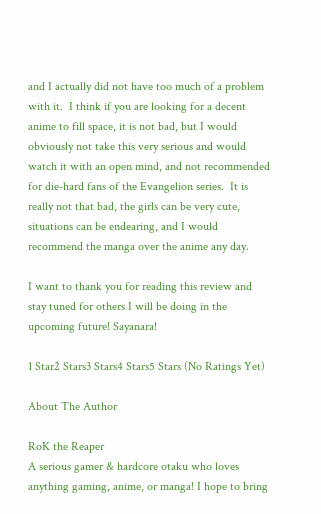and I actually did not have too much of a problem with it.  I think if you are looking for a decent anime to fill space, it is not bad, but I would obviously not take this very serious and would watch it with an open mind, and not recommended for die-hard fans of the Evangelion series.  It is really not that bad, the girls can be very cute, situations can be endearing, and I would recommend the manga over the anime any day.

I want to thank you for reading this review and stay tuned for others I will be doing in the upcoming future! Sayanara!

1 Star2 Stars3 Stars4 Stars5 Stars (No Ratings Yet)

About The Author

RoK the Reaper
A serious gamer & hardcore otaku who loves anything gaming, anime, or manga! I hope to bring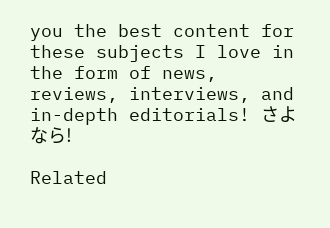you the best content for these subjects I love in the form of news, reviews, interviews, and in-depth editorials! さよなら!

Related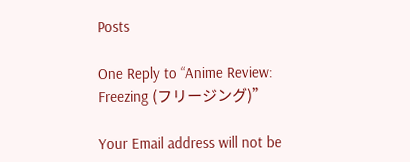Posts

One Reply to “Anime Review: Freezing (フリージング)”

Your Email address will not be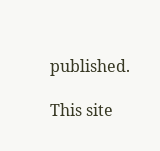published.

This site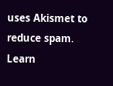uses Akismet to reduce spam. Learn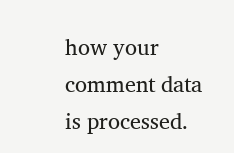how your comment data is processed.